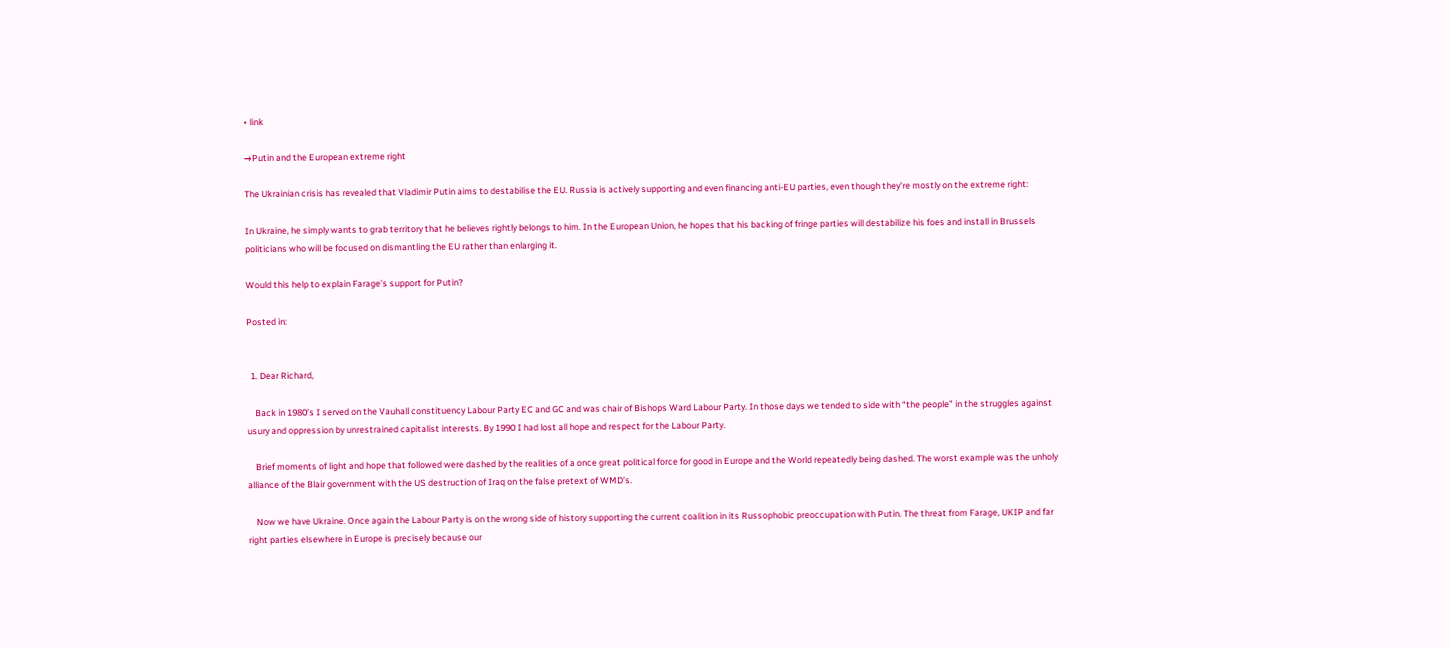• link

→Putin and the European extreme right

The Ukrainian crisis has revealed that Vladimir Putin aims to destabilise the EU. Russia is actively supporting and even financing anti-EU parties, even though they’re mostly on the extreme right:

In Ukraine, he simply wants to grab territory that he believes rightly belongs to him. In the European Union, he hopes that his backing of fringe parties will destabilize his foes and install in Brussels politicians who will be focused on dismantling the EU rather than enlarging it.

Would this help to explain Farage’s support for Putin?

Posted in:


  1. Dear Richard,

    Back in 1980’s I served on the Vauhall constituency Labour Party EC and GC and was chair of Bishops Ward Labour Party. In those days we tended to side with “the people” in the struggles against usury and oppression by unrestrained capitalist interests. By 1990 I had lost all hope and respect for the Labour Party.

    Brief moments of light and hope that followed were dashed by the realities of a once great political force for good in Europe and the World repeatedly being dashed. The worst example was the unholy alliance of the Blair government with the US destruction of Iraq on the false pretext of WMD’s.

    Now we have Ukraine. Once again the Labour Party is on the wrong side of history supporting the current coalition in its Russophobic preoccupation with Putin. The threat from Farage, UKIP and far right parties elsewhere in Europe is precisely because our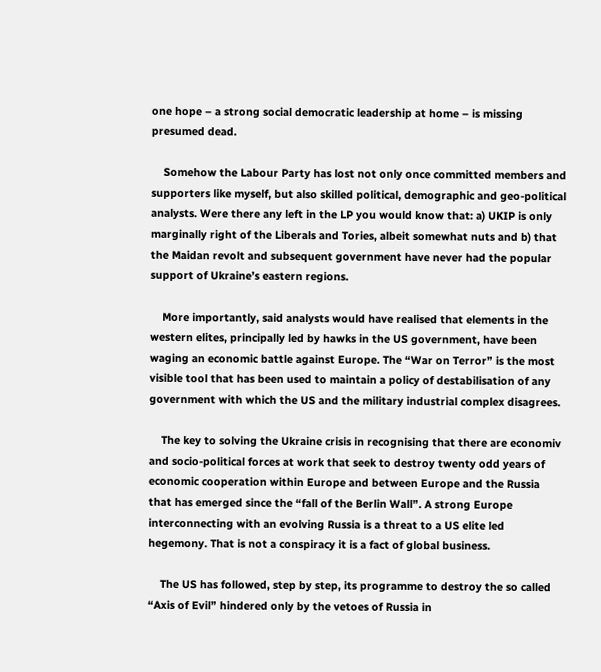one hope – a strong social democratic leadership at home – is missing presumed dead.

    Somehow the Labour Party has lost not only once committed members and supporters like myself, but also skilled political, demographic and geo-political analysts. Were there any left in the LP you would know that: a) UKIP is only marginally right of the Liberals and Tories, albeit somewhat nuts and b) that the Maidan revolt and subsequent government have never had the popular support of Ukraine’s eastern regions.

    More importantly, said analysts would have realised that elements in the western elites, principally led by hawks in the US government, have been waging an economic battle against Europe. The “War on Terror” is the most visible tool that has been used to maintain a policy of destabilisation of any government with which the US and the military industrial complex disagrees.

    The key to solving the Ukraine crisis in recognising that there are economiv and socio-political forces at work that seek to destroy twenty odd years of economic cooperation within Europe and between Europe and the Russia that has emerged since the “fall of the Berlin Wall”. A strong Europe interconnecting with an evolving Russia is a threat to a US elite led hegemony. That is not a conspiracy it is a fact of global business.

    The US has followed, step by step, its programme to destroy the so called “Axis of Evil” hindered only by the vetoes of Russia in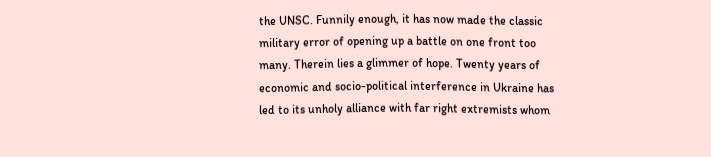the UNSC. Funnily enough, it has now made the classic military error of opening up a battle on one front too many. Therein lies a glimmer of hope. Twenty years of economic and socio-political interference in Ukraine has led to its unholy alliance with far right extremists whom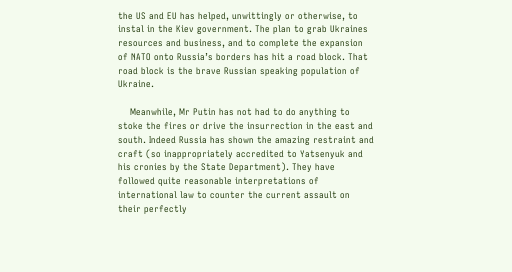the US and EU has helped, unwittingly or otherwise, to instal in the Kiev government. The plan to grab Ukraines resources and business, and to complete the expansion of NATO onto Russia’s borders has hit a road block. That road block is the brave Russian speaking population of Ukraine.

    Meanwhile, Mr Putin has not had to do anything to stoke the fires or drive the insurrection in the east and south. Indeed Russia has shown the amazing restraint and craft (so inappropriately accredited to Yatsenyuk and his cronies by the State Department). They have followed quite reasonable interpretations of international law to counter the current assault on their perfectly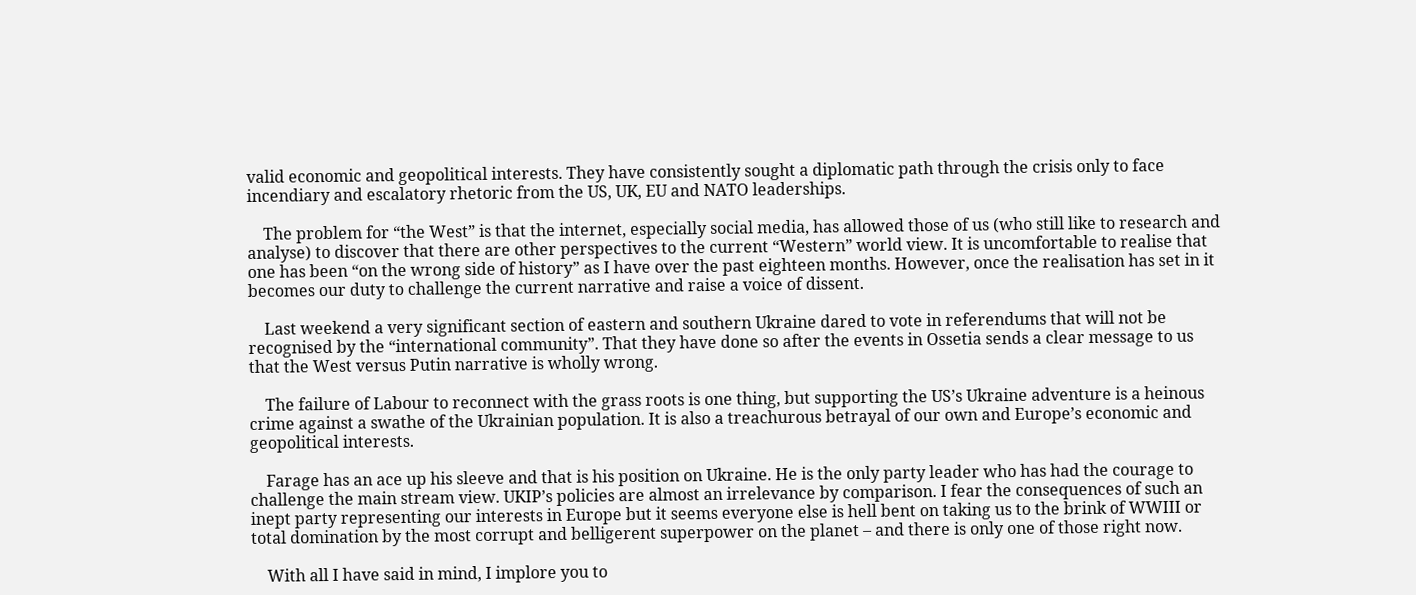valid economic and geopolitical interests. They have consistently sought a diplomatic path through the crisis only to face incendiary and escalatory rhetoric from the US, UK, EU and NATO leaderships.

    The problem for “the West” is that the internet, especially social media, has allowed those of us (who still like to research and analyse) to discover that there are other perspectives to the current “Western” world view. It is uncomfortable to realise that one has been “on the wrong side of history” as I have over the past eighteen months. However, once the realisation has set in it becomes our duty to challenge the current narrative and raise a voice of dissent.

    Last weekend a very significant section of eastern and southern Ukraine dared to vote in referendums that will not be recognised by the “international community”. That they have done so after the events in Ossetia sends a clear message to us that the West versus Putin narrative is wholly wrong.

    The failure of Labour to reconnect with the grass roots is one thing, but supporting the US’s Ukraine adventure is a heinous crime against a swathe of the Ukrainian population. It is also a treachurous betrayal of our own and Europe’s economic and geopolitical interests.

    Farage has an ace up his sleeve and that is his position on Ukraine. He is the only party leader who has had the courage to challenge the main stream view. UKIP’s policies are almost an irrelevance by comparison. I fear the consequences of such an inept party representing our interests in Europe but it seems everyone else is hell bent on taking us to the brink of WWIII or total domination by the most corrupt and belligerent superpower on the planet – and there is only one of those right now.

    With all I have said in mind, I implore you to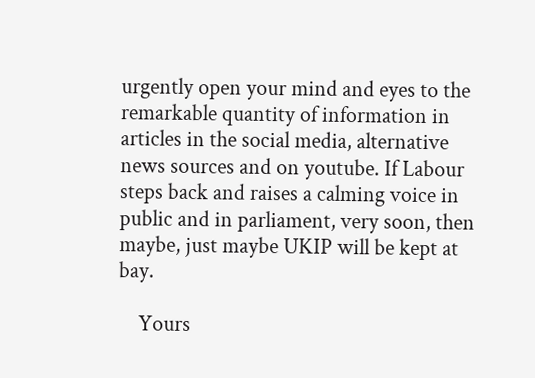urgently open your mind and eyes to the remarkable quantity of information in articles in the social media, alternative news sources and on youtube. If Labour steps back and raises a calming voice in public and in parliament, very soon, then maybe, just maybe UKIP will be kept at bay.

    Yours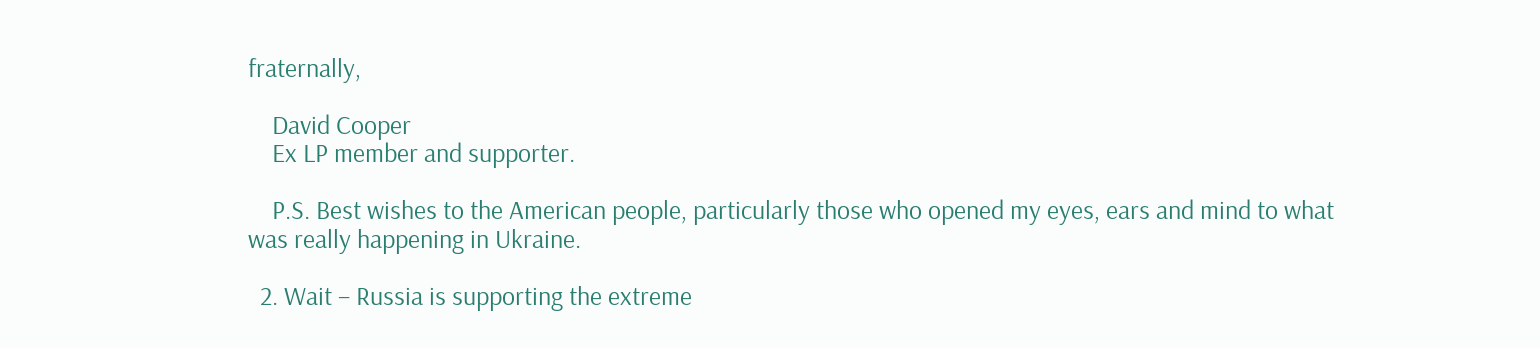fraternally,

    David Cooper
    Ex LP member and supporter.

    P.S. Best wishes to the American people, particularly those who opened my eyes, ears and mind to what was really happening in Ukraine.

  2. Wait – Russia is supporting the extreme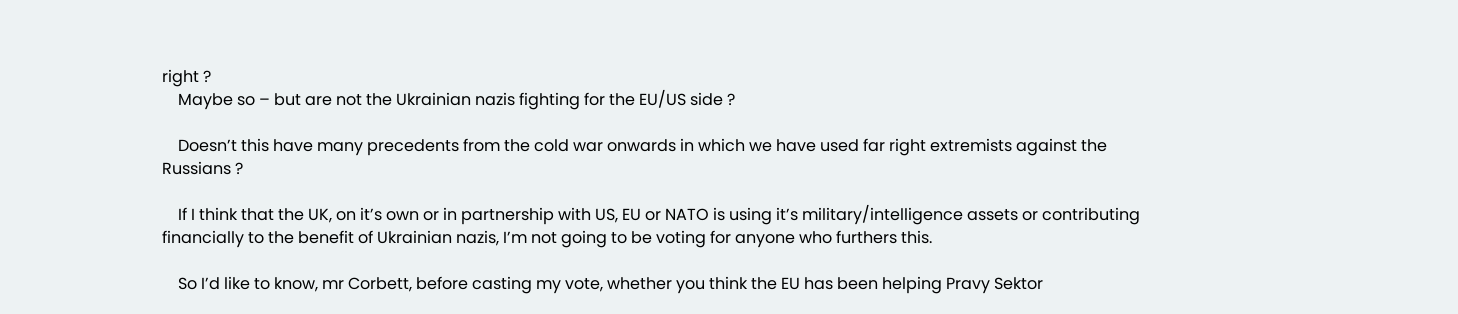right ?
    Maybe so – but are not the Ukrainian nazis fighting for the EU/US side ?

    Doesn’t this have many precedents from the cold war onwards in which we have used far right extremists against the Russians ?

    If I think that the UK, on it’s own or in partnership with US, EU or NATO is using it’s military/intelligence assets or contributing financially to the benefit of Ukrainian nazis, I’m not going to be voting for anyone who furthers this.

    So I’d like to know, mr Corbett, before casting my vote, whether you think the EU has been helping Pravy Sektor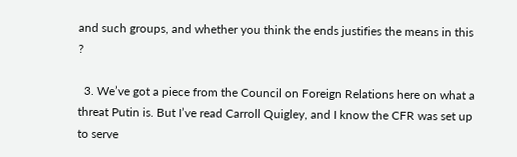and such groups, and whether you think the ends justifies the means in this ?

  3. We’ve got a piece from the Council on Foreign Relations here on what a threat Putin is. But I’ve read Carroll Quigley, and I know the CFR was set up to serve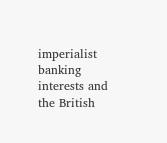imperialist banking interests and the British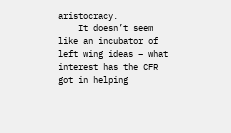aristocracy.
    It doesn’t seem like an incubator of left wing ideas – what interest has the CFR got in helping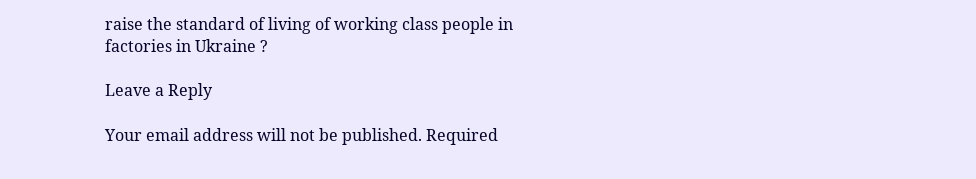raise the standard of living of working class people in factories in Ukraine ?

Leave a Reply

Your email address will not be published. Required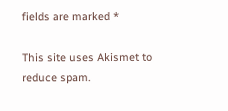fields are marked *

This site uses Akismet to reduce spam.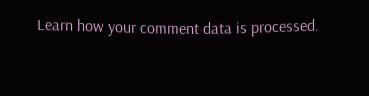Learn how your comment data is processed.